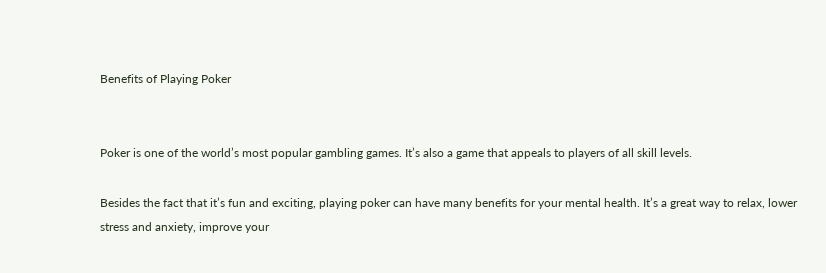Benefits of Playing Poker


Poker is one of the world’s most popular gambling games. It’s also a game that appeals to players of all skill levels.

Besides the fact that it’s fun and exciting, playing poker can have many benefits for your mental health. It’s a great way to relax, lower stress and anxiety, improve your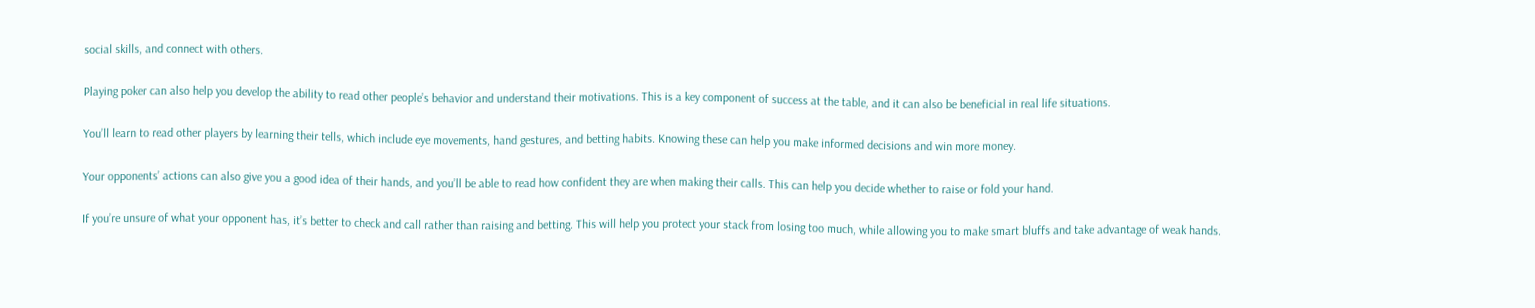social skills, and connect with others.

Playing poker can also help you develop the ability to read other people’s behavior and understand their motivations. This is a key component of success at the table, and it can also be beneficial in real life situations.

You’ll learn to read other players by learning their tells, which include eye movements, hand gestures, and betting habits. Knowing these can help you make informed decisions and win more money.

Your opponents’ actions can also give you a good idea of their hands, and you’ll be able to read how confident they are when making their calls. This can help you decide whether to raise or fold your hand.

If you’re unsure of what your opponent has, it’s better to check and call rather than raising and betting. This will help you protect your stack from losing too much, while allowing you to make smart bluffs and take advantage of weak hands.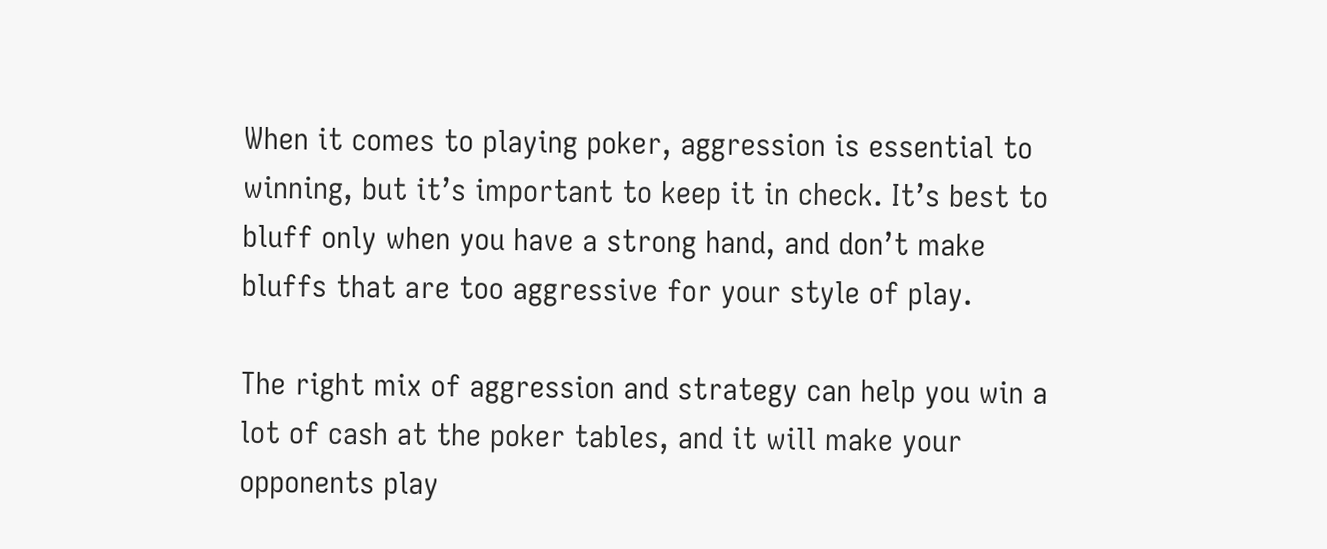When it comes to playing poker, aggression is essential to winning, but it’s important to keep it in check. It’s best to bluff only when you have a strong hand, and don’t make bluffs that are too aggressive for your style of play.

The right mix of aggression and strategy can help you win a lot of cash at the poker tables, and it will make your opponents play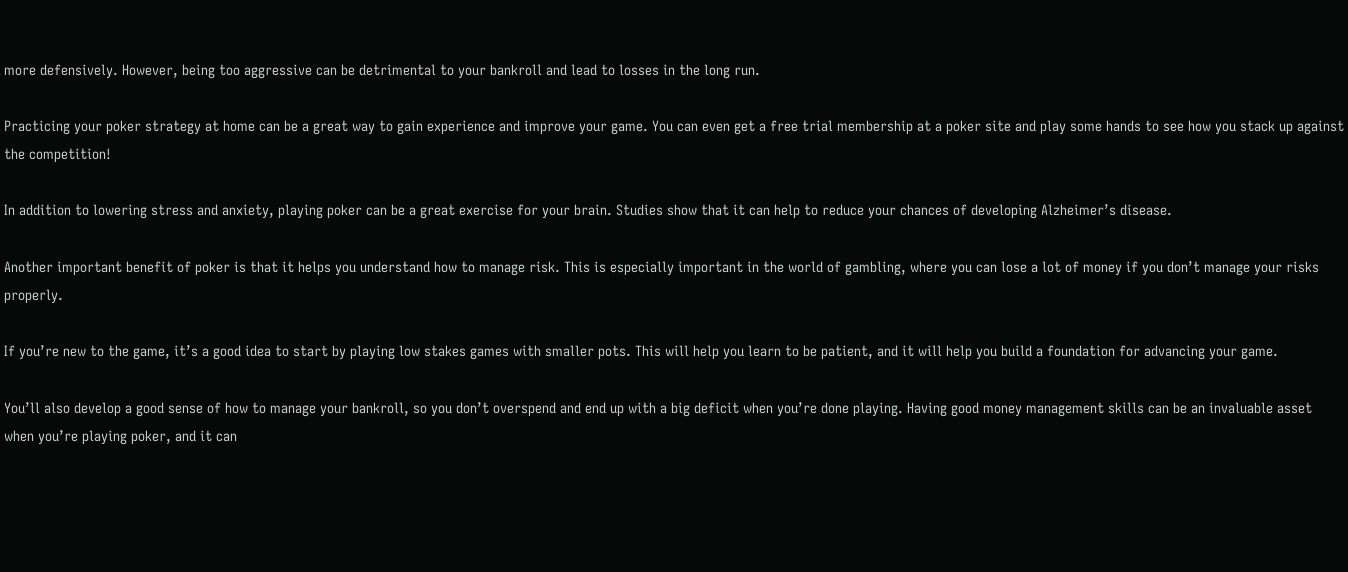more defensively. However, being too aggressive can be detrimental to your bankroll and lead to losses in the long run.

Practicing your poker strategy at home can be a great way to gain experience and improve your game. You can even get a free trial membership at a poker site and play some hands to see how you stack up against the competition!

In addition to lowering stress and anxiety, playing poker can be a great exercise for your brain. Studies show that it can help to reduce your chances of developing Alzheimer’s disease.

Another important benefit of poker is that it helps you understand how to manage risk. This is especially important in the world of gambling, where you can lose a lot of money if you don’t manage your risks properly.

If you’re new to the game, it’s a good idea to start by playing low stakes games with smaller pots. This will help you learn to be patient, and it will help you build a foundation for advancing your game.

You’ll also develop a good sense of how to manage your bankroll, so you don’t overspend and end up with a big deficit when you’re done playing. Having good money management skills can be an invaluable asset when you’re playing poker, and it can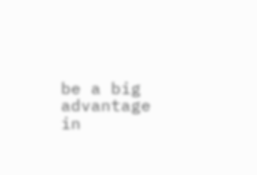be a big advantage in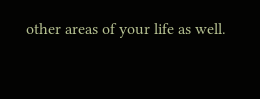other areas of your life as well.